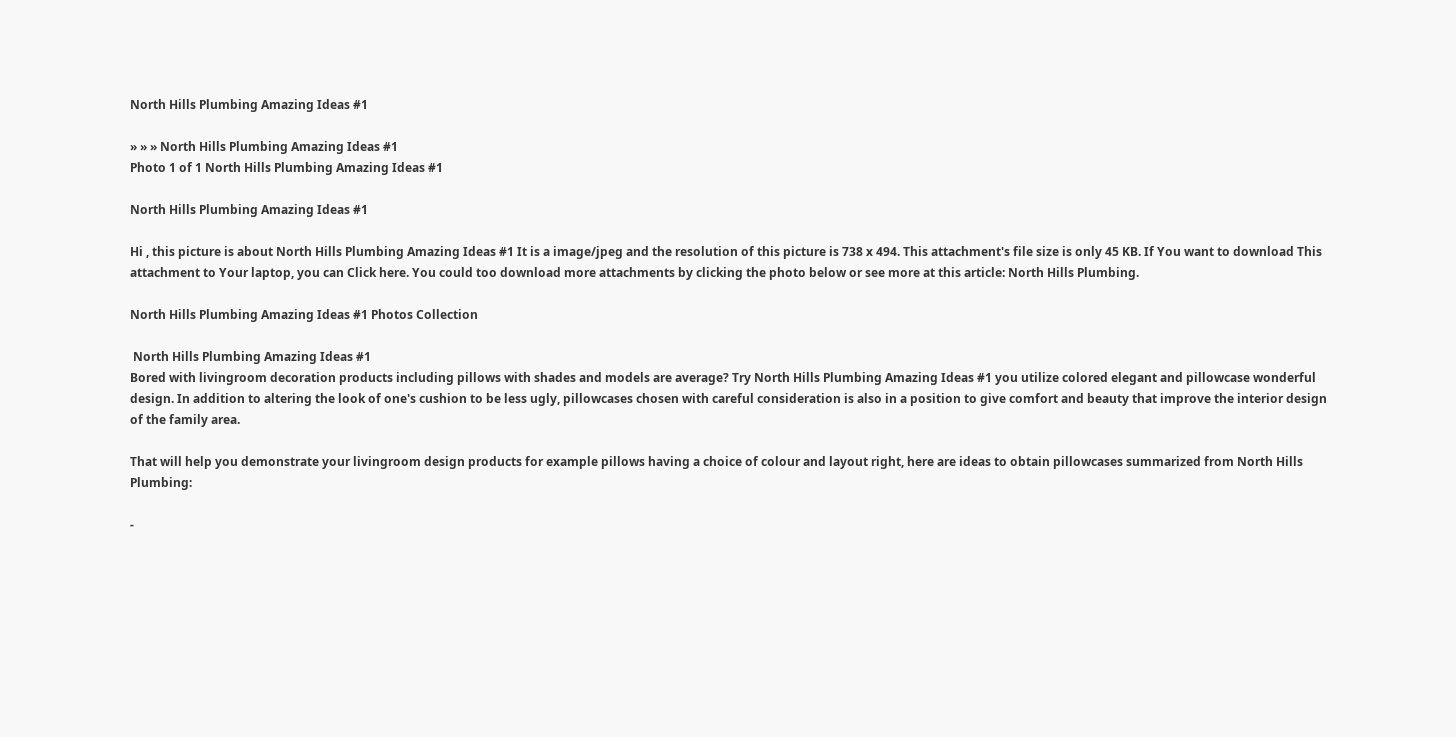North Hills Plumbing Amazing Ideas #1

» » » North Hills Plumbing Amazing Ideas #1
Photo 1 of 1 North Hills Plumbing Amazing Ideas #1

North Hills Plumbing Amazing Ideas #1

Hi , this picture is about North Hills Plumbing Amazing Ideas #1 It is a image/jpeg and the resolution of this picture is 738 x 494. This attachment's file size is only 45 KB. If You want to download This attachment to Your laptop, you can Click here. You could too download more attachments by clicking the photo below or see more at this article: North Hills Plumbing.

North Hills Plumbing Amazing Ideas #1 Photos Collection

 North Hills Plumbing Amazing Ideas #1
Bored with livingroom decoration products including pillows with shades and models are average? Try North Hills Plumbing Amazing Ideas #1 you utilize colored elegant and pillowcase wonderful design. In addition to altering the look of one's cushion to be less ugly, pillowcases chosen with careful consideration is also in a position to give comfort and beauty that improve the interior design of the family area.

That will help you demonstrate your livingroom design products for example pillows having a choice of colour and layout right, here are ideas to obtain pillowcases summarized from North Hills Plumbing:

-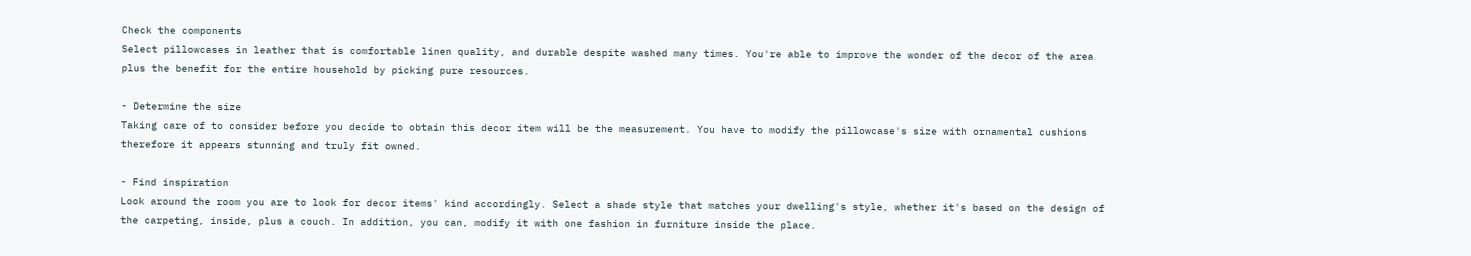Check the components
Select pillowcases in leather that is comfortable linen quality, and durable despite washed many times. You're able to improve the wonder of the decor of the area plus the benefit for the entire household by picking pure resources.

- Determine the size
Taking care of to consider before you decide to obtain this decor item will be the measurement. You have to modify the pillowcase's size with ornamental cushions therefore it appears stunning and truly fit owned.

- Find inspiration
Look around the room you are to look for decor items' kind accordingly. Select a shade style that matches your dwelling's style, whether it's based on the design of the carpeting, inside, plus a couch. In addition, you can, modify it with one fashion in furniture inside the place.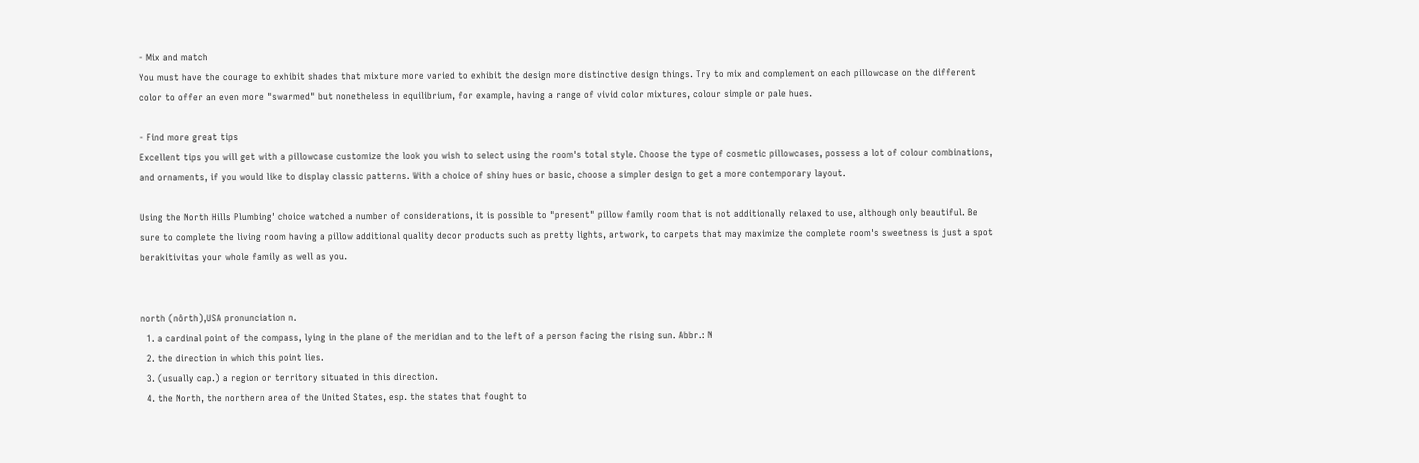- Mix and match
You must have the courage to exhibit shades that mixture more varied to exhibit the design more distinctive design things. Try to mix and complement on each pillowcase on the different color to offer an even more "swarmed" but nonetheless in equilibrium, for example, having a range of vivid color mixtures, colour simple or pale hues.

- Find more great tips
Excellent tips you will get with a pillowcase customize the look you wish to select using the room's total style. Choose the type of cosmetic pillowcases, possess a lot of colour combinations, and ornaments, if you would like to display classic patterns. With a choice of shiny hues or basic, choose a simpler design to get a more contemporary layout.

Using the North Hills Plumbing' choice watched a number of considerations, it is possible to "present" pillow family room that is not additionally relaxed to use, although only beautiful. Be sure to complete the living room having a pillow additional quality decor products such as pretty lights, artwork, to carpets that may maximize the complete room's sweetness is just a spot berakitivitas your whole family as well as you.


north (nôrth),USA pronunciation n.
  1. a cardinal point of the compass, lying in the plane of the meridian and to the left of a person facing the rising sun. Abbr.: N
  2. the direction in which this point lies.
  3. (usually cap.) a region or territory situated in this direction.
  4. the North, the northern area of the United States, esp. the states that fought to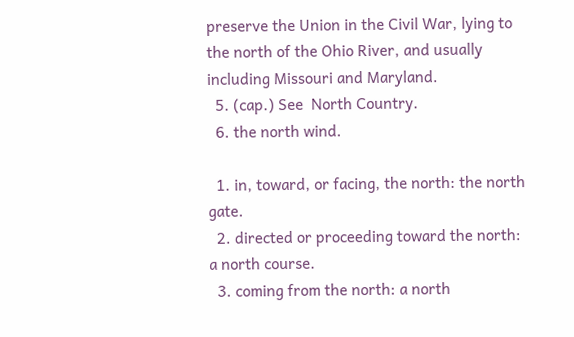preserve the Union in the Civil War, lying to the north of the Ohio River, and usually including Missouri and Maryland.
  5. (cap.) See  North Country.
  6. the north wind.

  1. in, toward, or facing, the north: the north gate.
  2. directed or proceeding toward the north: a north course.
  3. coming from the north: a north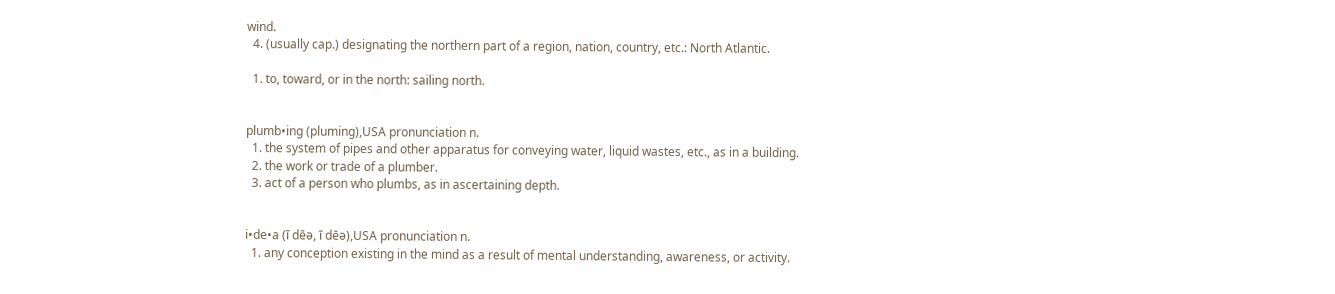wind.
  4. (usually cap.) designating the northern part of a region, nation, country, etc.: North Atlantic.

  1. to, toward, or in the north: sailing north.


plumb•ing (pluming),USA pronunciation n.
  1. the system of pipes and other apparatus for conveying water, liquid wastes, etc., as in a building.
  2. the work or trade of a plumber.
  3. act of a person who plumbs, as in ascertaining depth.


i•de•a (ī dēə, ī dēə),USA pronunciation n.
  1. any conception existing in the mind as a result of mental understanding, awareness, or activity.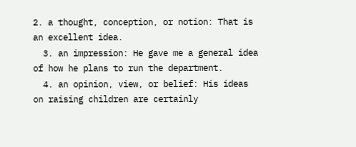2. a thought, conception, or notion: That is an excellent idea.
  3. an impression: He gave me a general idea of how he plans to run the department.
  4. an opinion, view, or belief: His ideas on raising children are certainly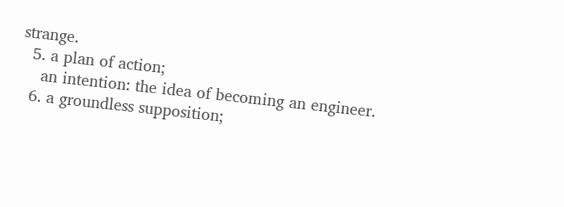strange.
  5. a plan of action;
    an intention: the idea of becoming an engineer.
  6. a groundless supposition;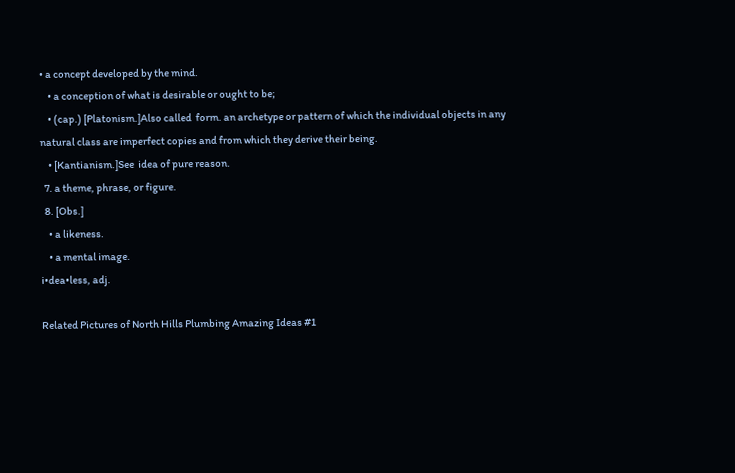• a concept developed by the mind.
    • a conception of what is desirable or ought to be;
    • (cap.) [Platonism.]Also called  form. an archetype or pattern of which the individual objects in any natural class are imperfect copies and from which they derive their being.
    • [Kantianism.]See  idea of pure reason.
  7. a theme, phrase, or figure.
  8. [Obs.]
    • a likeness.
    • a mental image.
i•dea•less, adj.

Related Pictures of North Hills Plumbing Amazing Ideas #1